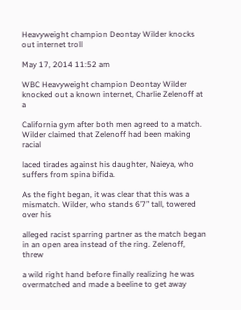Heavyweight champion Deontay Wilder knocks out internet troll

May 17, 2014 11:52 am

WBC Heavyweight champion Deontay Wilder knocked out a known internet, Charlie Zelenoff at a

California gym after both men agreed to a match. Wilder claimed that Zelenoff had been making racial

laced tirades against his daughter, Naieya, who suffers from spina bifida.

As the fight began, it was clear that this was a mismatch. Wilder, who stands 6’7” tall, towered over his

alleged racist sparring partner as the match began in an open area instead of the ring. Zelenoff, threw

a wild right hand before finally realizing he was overmatched and made a beeline to get away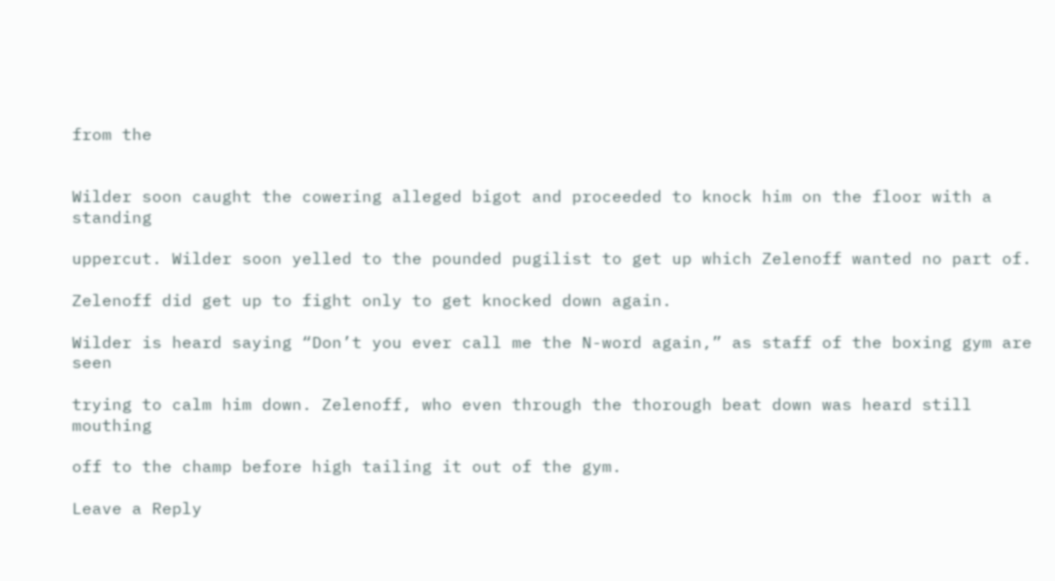from the


Wilder soon caught the cowering alleged bigot and proceeded to knock him on the floor with a standing

uppercut. Wilder soon yelled to the pounded pugilist to get up which Zelenoff wanted no part of.

Zelenoff did get up to fight only to get knocked down again.

Wilder is heard saying “Don’t you ever call me the N-word again,” as staff of the boxing gym are seen

trying to calm him down. Zelenoff, who even through the thorough beat down was heard still mouthing

off to the champ before high tailing it out of the gym.

Leave a Reply